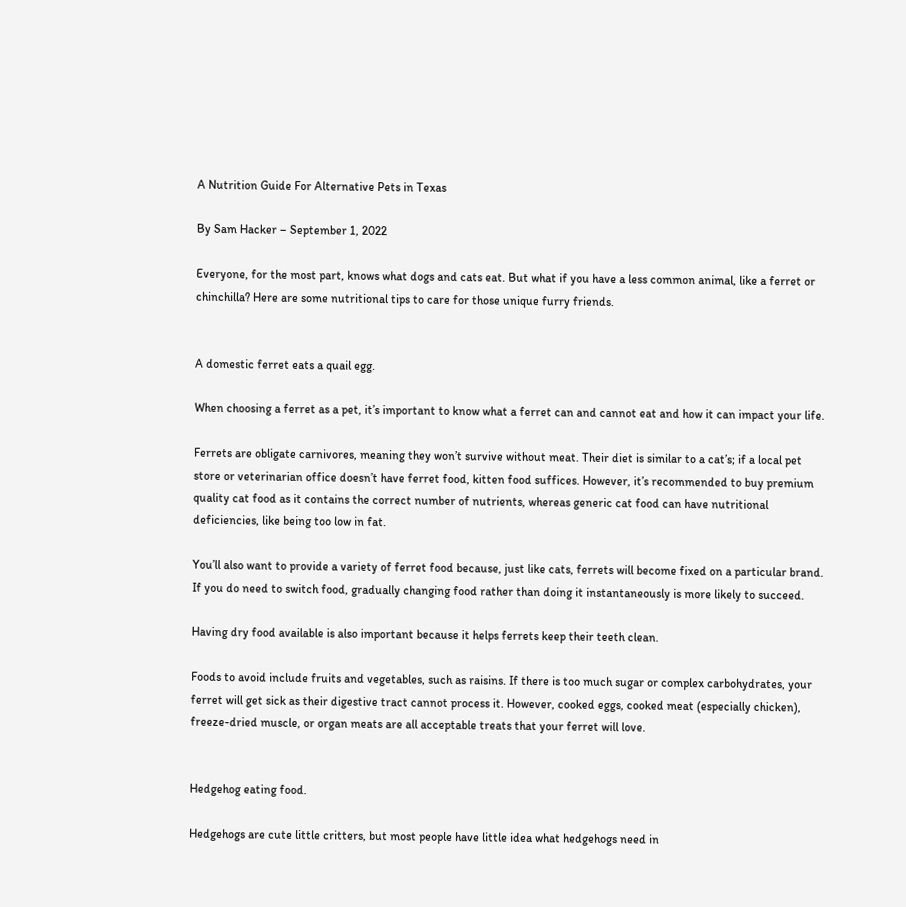A Nutrition Guide For Alternative Pets in Texas

By Sam Hacker – September 1, 2022

Everyone, for the most part, knows what dogs and cats eat. But what if you have a less common animal, like a ferret or chinchilla? Here are some nutritional tips to care for those unique furry friends.


A domestic ferret eats a quail egg.

When choosing a ferret as a pet, it’s important to know what a ferret can and cannot eat and how it can impact your life.

Ferrets are obligate carnivores, meaning they won’t survive without meat. Their diet is similar to a cat’s; if a local pet store or veterinarian office doesn’t have ferret food, kitten food suffices. However, it’s recommended to buy premium quality cat food as it contains the correct number of nutrients, whereas generic cat food can have nutritional deficiencies, like being too low in fat.

You’ll also want to provide a variety of ferret food because, just like cats, ferrets will become fixed on a particular brand. If you do need to switch food, gradually changing food rather than doing it instantaneously is more likely to succeed.

Having dry food available is also important because it helps ferrets keep their teeth clean.

Foods to avoid include fruits and vegetables, such as raisins. If there is too much sugar or complex carbohydrates, your ferret will get sick as their digestive tract cannot process it. However, cooked eggs, cooked meat (especially chicken), freeze-dried muscle, or organ meats are all acceptable treats that your ferret will love.


Hedgehog eating food.

Hedgehogs are cute little critters, but most people have little idea what hedgehogs need in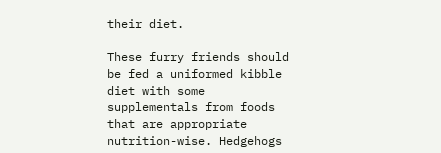their diet.

These furry friends should be fed a uniformed kibble diet with some supplementals from foods that are appropriate nutrition-wise. Hedgehogs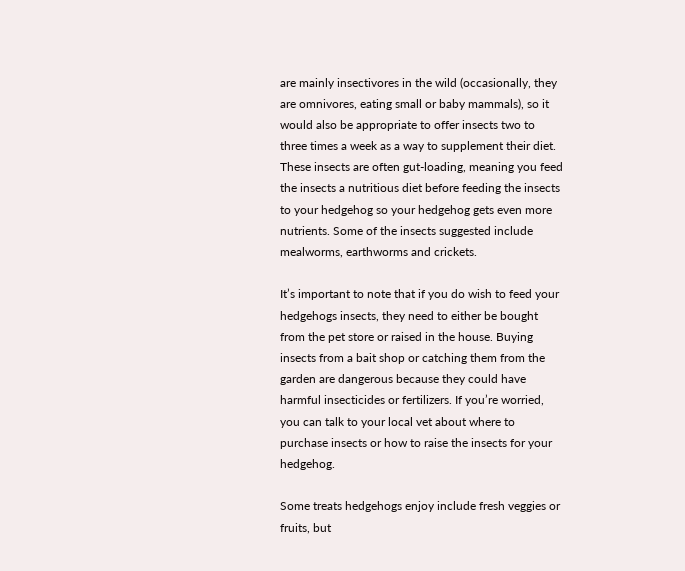are mainly insectivores in the wild (occasionally, they are omnivores, eating small or baby mammals), so it would also be appropriate to offer insects two to three times a week as a way to supplement their diet. These insects are often gut-loading, meaning you feed the insects a nutritious diet before feeding the insects to your hedgehog so your hedgehog gets even more nutrients. Some of the insects suggested include mealworms, earthworms and crickets.

It’s important to note that if you do wish to feed your hedgehogs insects, they need to either be bought from the pet store or raised in the house. Buying insects from a bait shop or catching them from the garden are dangerous because they could have harmful insecticides or fertilizers. If you’re worried, you can talk to your local vet about where to purchase insects or how to raise the insects for your hedgehog.

Some treats hedgehogs enjoy include fresh veggies or fruits, but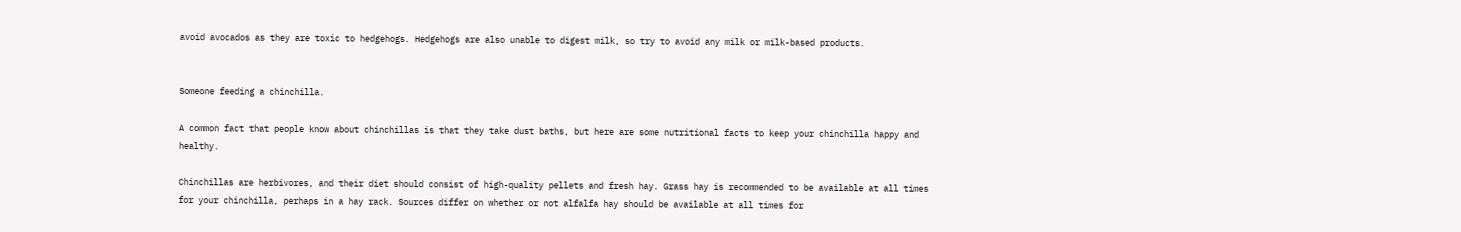avoid avocados as they are toxic to hedgehogs. Hedgehogs are also unable to digest milk, so try to avoid any milk or milk-based products.


Someone feeding a chinchilla.

A common fact that people know about chinchillas is that they take dust baths, but here are some nutritional facts to keep your chinchilla happy and healthy.

Chinchillas are herbivores, and their diet should consist of high-quality pellets and fresh hay. Grass hay is recommended to be available at all times for your chinchilla, perhaps in a hay rack. Sources differ on whether or not alfalfa hay should be available at all times for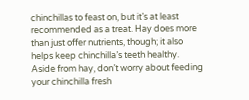chinchillas to feast on, but it’s at least recommended as a treat. Hay does more than just offer nutrients, though; it also helps keep chinchilla’s teeth healthy. Aside from hay, don’t worry about feeding your chinchilla fresh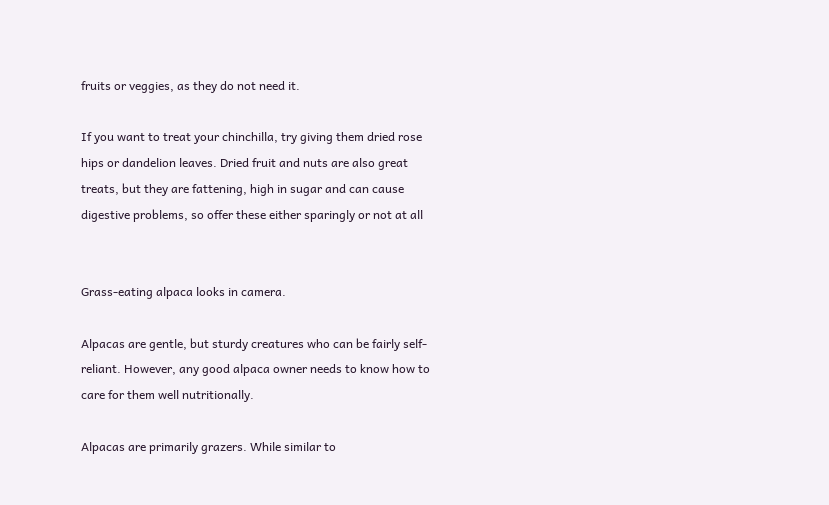fruits or veggies, as they do not need it.

If you want to treat your chinchilla, try giving them dried rose hips or dandelion leaves. Dried fruit and nuts are also great treats, but they are fattening, high in sugar and can cause digestive problems, so offer these either sparingly or not at all


Grass-eating alpaca looks in camera.

Alpacas are gentle, but sturdy creatures who can be fairly self-reliant. However, any good alpaca owner needs to know how to care for them well nutritionally.

Alpacas are primarily grazers. While similar to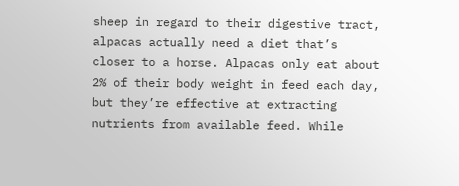sheep in regard to their digestive tract, alpacas actually need a diet that’s closer to a horse. Alpacas only eat about 2% of their body weight in feed each day, but they’re effective at extracting nutrients from available feed. While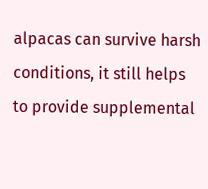alpacas can survive harsh conditions, it still helps to provide supplemental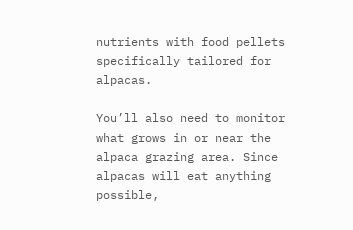nutrients with food pellets specifically tailored for alpacas.

You’ll also need to monitor what grows in or near the alpaca grazing area. Since alpacas will eat anything possible,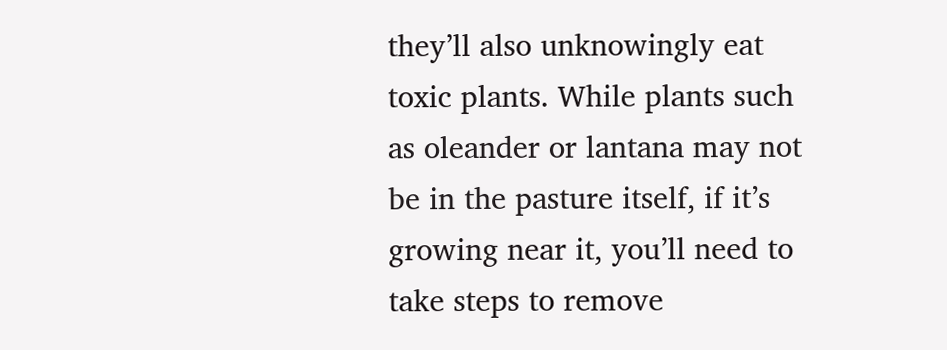they’ll also unknowingly eat toxic plants. While plants such as oleander or lantana may not be in the pasture itself, if it’s growing near it, you’ll need to take steps to remove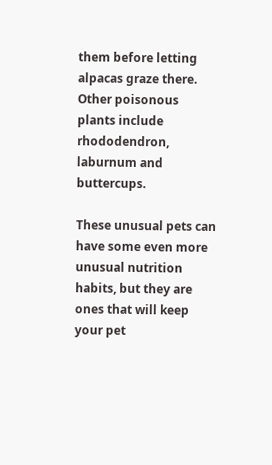them before letting alpacas graze there. Other poisonous plants include rhododendron, laburnum and buttercups.

These unusual pets can have some even more unusual nutrition habits, but they are ones that will keep your pet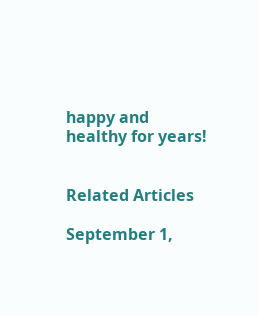happy and healthy for years!


Related Articles

September 1,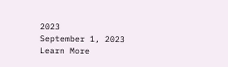2023
September 1, 2023
Learn More